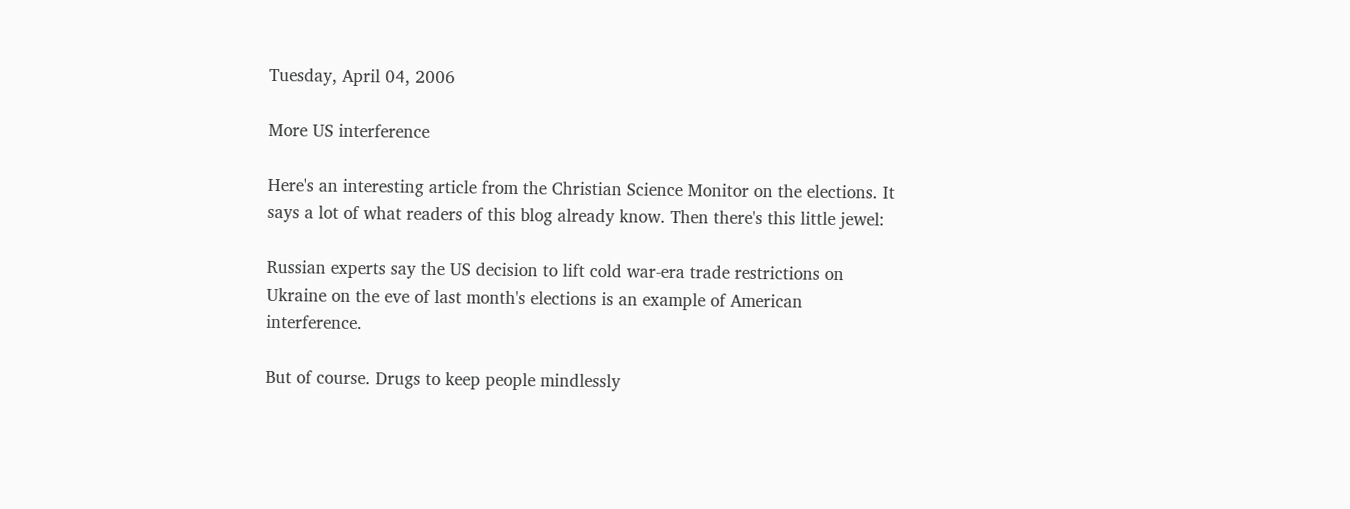Tuesday, April 04, 2006

More US interference

Here's an interesting article from the Christian Science Monitor on the elections. It says a lot of what readers of this blog already know. Then there's this little jewel:

Russian experts say the US decision to lift cold war-era trade restrictions on Ukraine on the eve of last month's elections is an example of American interference.

But of course. Drugs to keep people mindlessly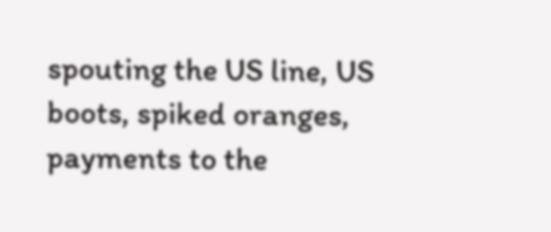spouting the US line, US boots, spiked oranges, payments to the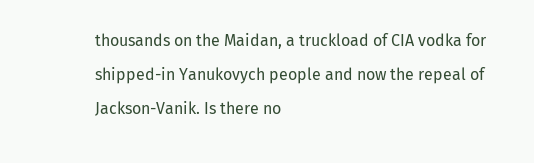thousands on the Maidan, a truckload of CIA vodka for shipped-in Yanukovych people and now the repeal of Jackson-Vanik. Is there no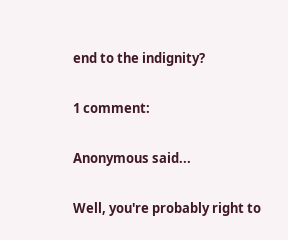end to the indignity?

1 comment:

Anonymous said...

Well, you're probably right to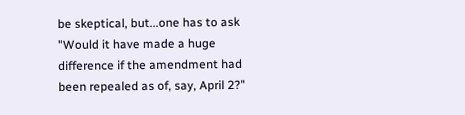be skeptical, but...one has to ask "Would it have made a huge difference if the amendment had been repealed as of, say, April 2?"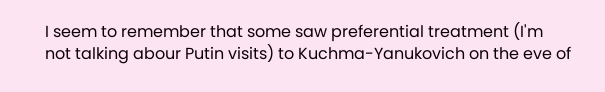I seem to remember that some saw preferential treatment (I'm not talking abour Putin visits) to Kuchma-Yanukovich on the eve of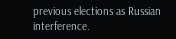previous elections as Russian interference.